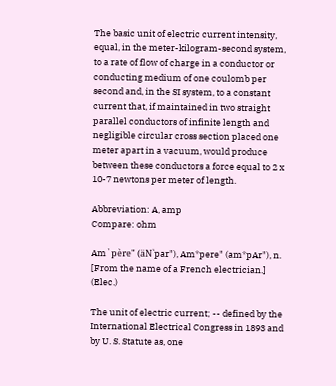The basic unit of electric current intensity, equal, in the meter-kilogram-second system, to a rate of flow of charge in a conductor or conducting medium of one coulomb per second and, in the SI system, to a constant current that, if maintained in two straight parallel conductors of infinite length and negligible circular cross section placed one meter apart in a vacuum, would produce between these conductors a force equal to 2 x 10-7 newtons per meter of length.

Abbreviation: A, amp
Compare: ohm

Am`père" (äN`par"), Am*pere" (am*pAr"), n. [From the name of a French electrician.] (Elec.)

The unit of electric current; -- defined by the International Electrical Congress in 1893 and by U. S. Statute as, one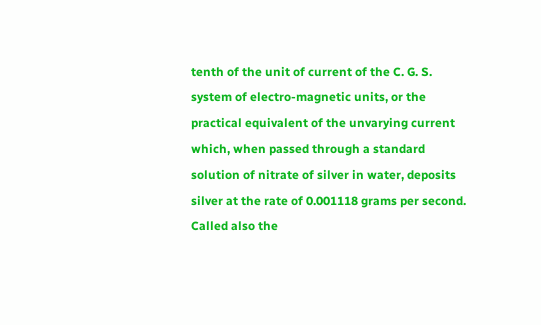tenth of the unit of current of the C. G. S. system of electro-magnetic units, or the practical equivalent of the unvarying current which, when passed through a standard solution of nitrate of silver in water, deposits silver at the rate of 0.001118 grams per second. Called also the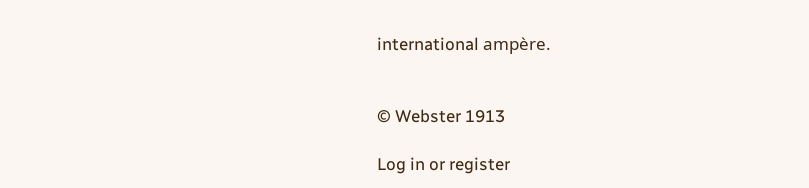international ampère.


© Webster 1913

Log in or register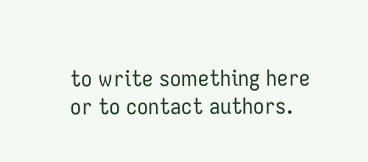to write something here or to contact authors.